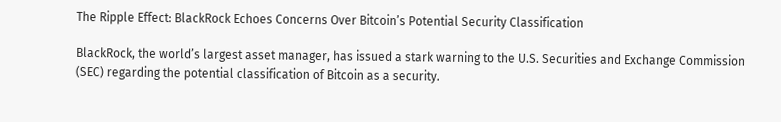The Ripple Effect: BlackRock Echoes Concerns Over Bitcoin’s Potential Security Classification

BlackRock, the world’s largest asset manager, has issued a stark warning to the U.S. Securities and Exchange Commission (SEC) regarding the potential classification of Bitcoin as a security.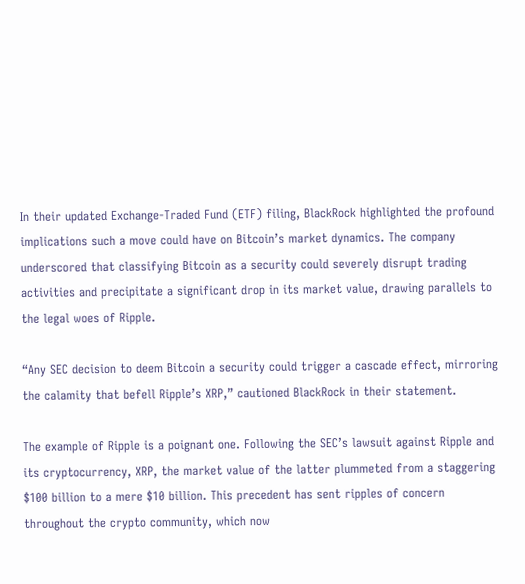In their updated Exchange-Traded Fund (ETF) filing, BlackRock highlighted the profound implications such a move could have on Bitcoin’s market dynamics. The company underscored that classifying Bitcoin as a security could severely disrupt trading activities and precipitate a significant drop in its market value, drawing parallels to the legal woes of Ripple.

“Any SEC decision to deem Bitcoin a security could trigger a cascade effect, mirroring the calamity that befell Ripple’s XRP,” cautioned BlackRock in their statement.

The example of Ripple is a poignant one. Following the SEC’s lawsuit against Ripple and its cryptocurrency, XRP, the market value of the latter plummeted from a staggering $100 billion to a mere $10 billion. This precedent has sent ripples of concern throughout the crypto community, which now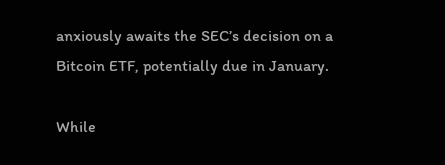anxiously awaits the SEC’s decision on a Bitcoin ETF, potentially due in January.

While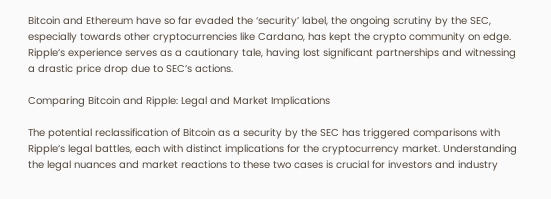Bitcoin and Ethereum have so far evaded the ‘security’ label, the ongoing scrutiny by the SEC, especially towards other cryptocurrencies like Cardano, has kept the crypto community on edge. Ripple’s experience serves as a cautionary tale, having lost significant partnerships and witnessing a drastic price drop due to SEC’s actions.

Comparing Bitcoin and Ripple: Legal and Market Implications

The potential reclassification of Bitcoin as a security by the SEC has triggered comparisons with Ripple’s legal battles, each with distinct implications for the cryptocurrency market. Understanding the legal nuances and market reactions to these two cases is crucial for investors and industry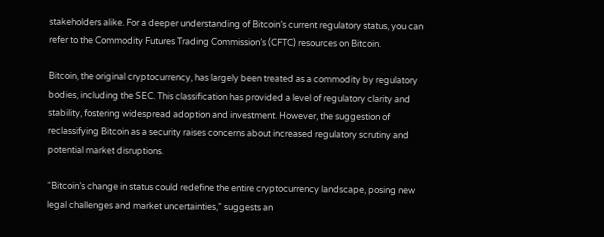stakeholders alike. For a deeper understanding of Bitcoin’s current regulatory status, you can refer to the Commodity Futures Trading Commission’s (CFTC) resources on Bitcoin.

Bitcoin, the original cryptocurrency, has largely been treated as a commodity by regulatory bodies, including the SEC. This classification has provided a level of regulatory clarity and stability, fostering widespread adoption and investment. However, the suggestion of reclassifying Bitcoin as a security raises concerns about increased regulatory scrutiny and potential market disruptions.

“Bitcoin’s change in status could redefine the entire cryptocurrency landscape, posing new legal challenges and market uncertainties,” suggests an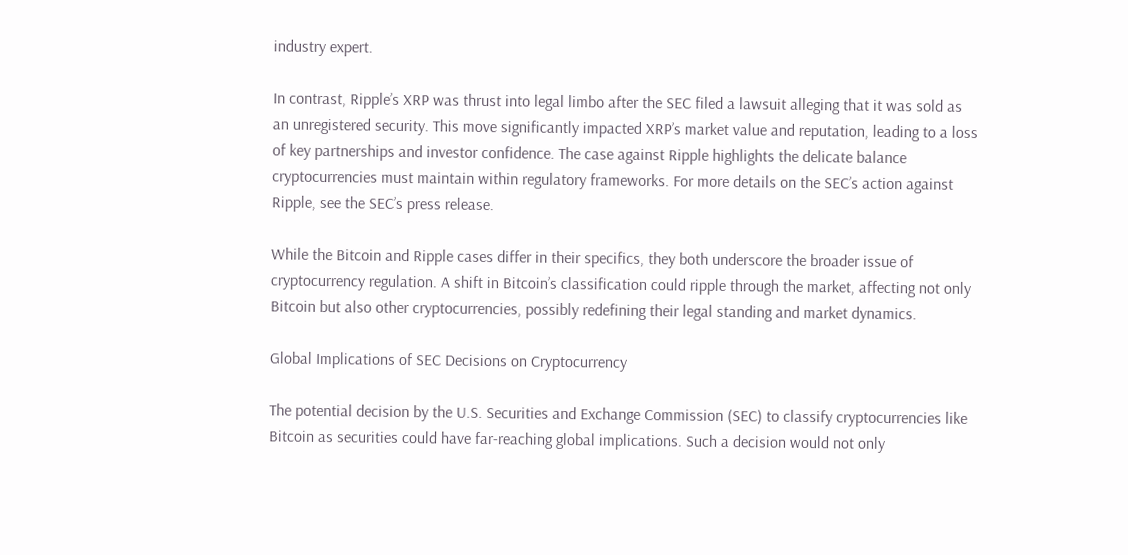industry expert.

In contrast, Ripple’s XRP was thrust into legal limbo after the SEC filed a lawsuit alleging that it was sold as an unregistered security. This move significantly impacted XRP’s market value and reputation, leading to a loss of key partnerships and investor confidence. The case against Ripple highlights the delicate balance cryptocurrencies must maintain within regulatory frameworks. For more details on the SEC’s action against Ripple, see the SEC’s press release.

While the Bitcoin and Ripple cases differ in their specifics, they both underscore the broader issue of cryptocurrency regulation. A shift in Bitcoin’s classification could ripple through the market, affecting not only Bitcoin but also other cryptocurrencies, possibly redefining their legal standing and market dynamics.

Global Implications of SEC Decisions on Cryptocurrency

The potential decision by the U.S. Securities and Exchange Commission (SEC) to classify cryptocurrencies like Bitcoin as securities could have far-reaching global implications. Such a decision would not only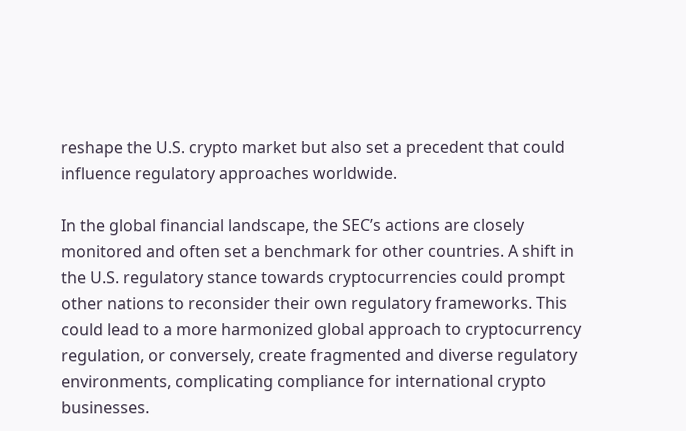reshape the U.S. crypto market but also set a precedent that could influence regulatory approaches worldwide.

In the global financial landscape, the SEC’s actions are closely monitored and often set a benchmark for other countries. A shift in the U.S. regulatory stance towards cryptocurrencies could prompt other nations to reconsider their own regulatory frameworks. This could lead to a more harmonized global approach to cryptocurrency regulation, or conversely, create fragmented and diverse regulatory environments, complicating compliance for international crypto businesses.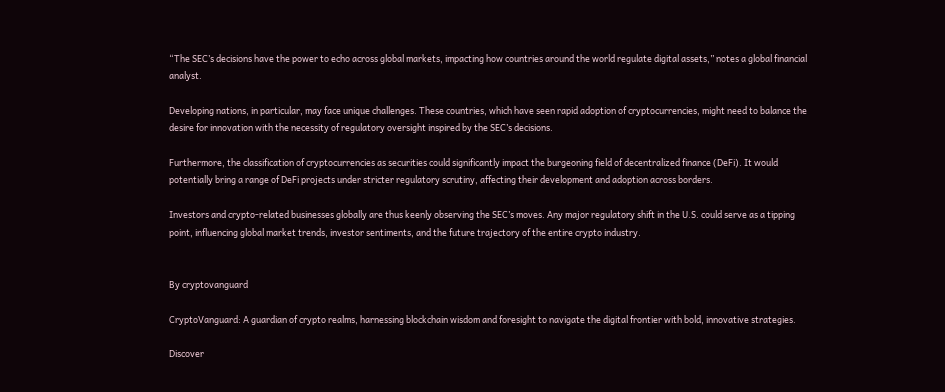“The SEC’s decisions have the power to echo across global markets, impacting how countries around the world regulate digital assets,” notes a global financial analyst.

Developing nations, in particular, may face unique challenges. These countries, which have seen rapid adoption of cryptocurrencies, might need to balance the desire for innovation with the necessity of regulatory oversight inspired by the SEC’s decisions.

Furthermore, the classification of cryptocurrencies as securities could significantly impact the burgeoning field of decentralized finance (DeFi). It would potentially bring a range of DeFi projects under stricter regulatory scrutiny, affecting their development and adoption across borders.

Investors and crypto-related businesses globally are thus keenly observing the SEC’s moves. Any major regulatory shift in the U.S. could serve as a tipping point, influencing global market trends, investor sentiments, and the future trajectory of the entire crypto industry.


By cryptovanguard

CryptoVanguard: A guardian of crypto realms, harnessing blockchain wisdom and foresight to navigate the digital frontier with bold, innovative strategies.

Discover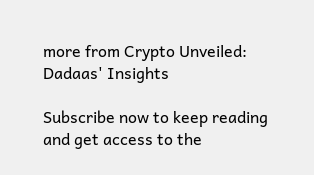more from Crypto Unveiled: Dadaas' Insights

Subscribe now to keep reading and get access to the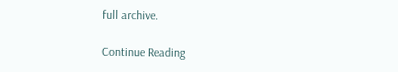full archive.

Continue Reading